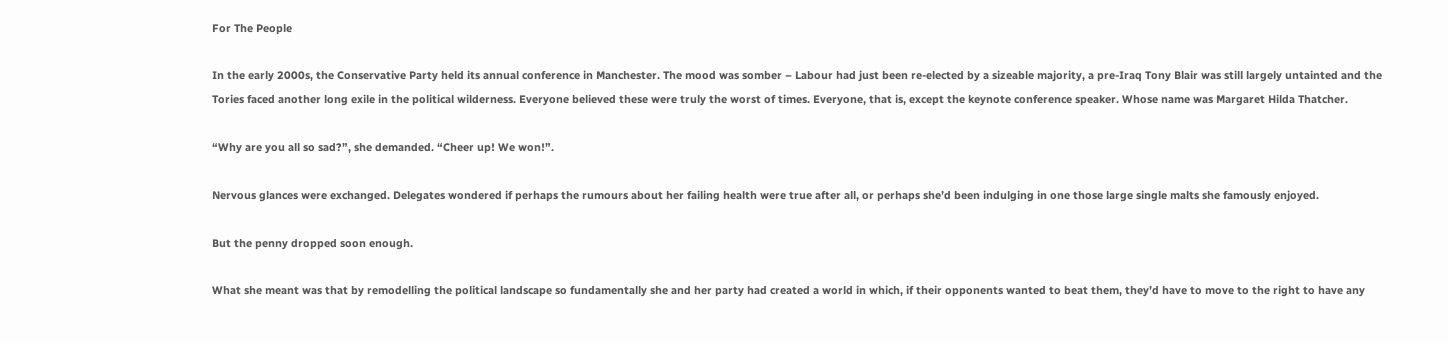For The People

In the early 2000s, the Conservative Party held its annual conference in Manchester. The mood was somber – Labour had just been re-elected by a sizeable majority, a pre-Iraq Tony Blair was still largely untainted and the Tories faced another long exile in the political wilderness. Everyone believed these were truly the worst of times. Everyone, that is, except the keynote conference speaker. Whose name was Margaret Hilda Thatcher.

“Why are you all so sad?”, she demanded. “Cheer up! We won!”.

Nervous glances were exchanged. Delegates wondered if perhaps the rumours about her failing health were true after all, or perhaps she’d been indulging in one those large single malts she famously enjoyed.

But the penny dropped soon enough.

What she meant was that by remodelling the political landscape so fundamentally she and her party had created a world in which, if their opponents wanted to beat them, they’d have to move to the right to have any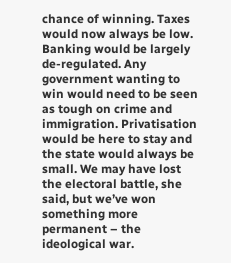chance of winning. Taxes would now always be low. Banking would be largely de-regulated. Any government wanting to win would need to be seen as tough on crime and immigration. Privatisation would be here to stay and the state would always be small. We may have lost the electoral battle, she said, but we’ve won something more permanent – the ideological war.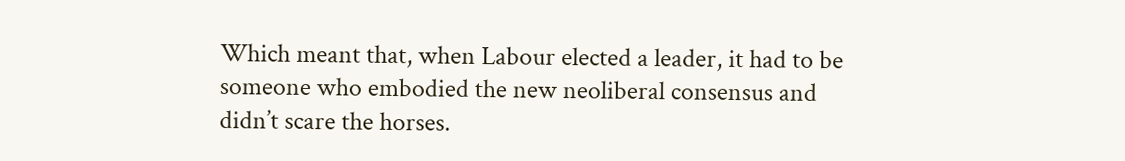Which meant that, when Labour elected a leader, it had to be someone who embodied the new neoliberal consensus and didn’t scare the horses.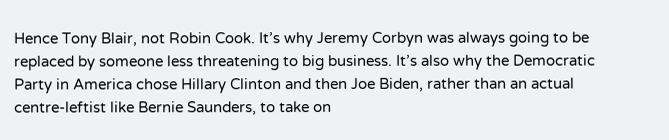Hence Tony Blair, not Robin Cook. It’s why Jeremy Corbyn was always going to be replaced by someone less threatening to big business. It’s also why the Democratic Party in America chose Hillary Clinton and then Joe Biden, rather than an actual centre-leftist like Bernie Saunders, to take on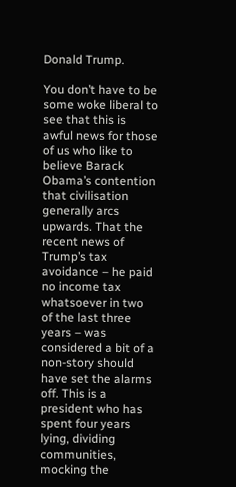Donald Trump.

You don’t have to be some woke liberal to see that this is awful news for those of us who like to believe Barack Obama’s contention that civilisation generally arcs upwards. That the recent news of Trump’s tax avoidance – he paid no income tax whatsoever in two of the last three years – was considered a bit of a non-story should have set the alarms off. This is a president who has spent four years lying, dividing communities, mocking the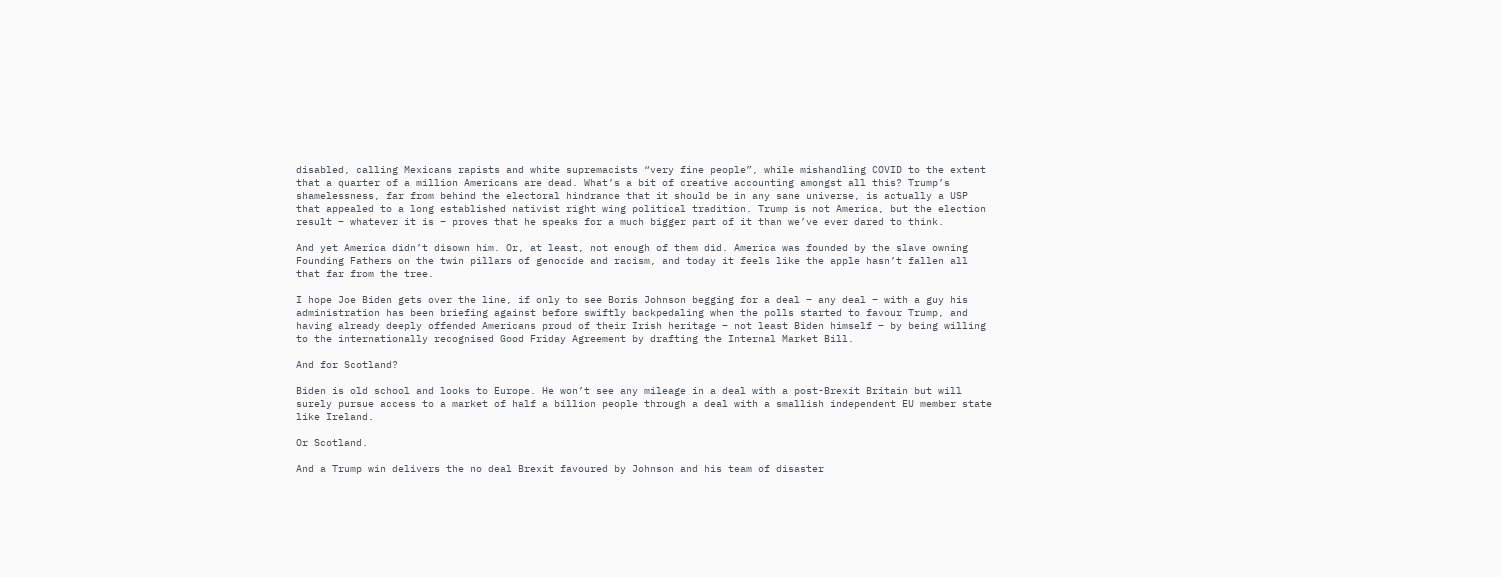disabled, calling Mexicans rapists and white supremacists “very fine people”, while mishandling COVID to the extent that a quarter of a million Americans are dead. What’s a bit of creative accounting amongst all this? Trump’s shamelessness, far from behind the electoral hindrance that it should be in any sane universe, is actually a USP that appealed to a long established nativist right wing political tradition. Trump is not America, but the election result – whatever it is – proves that he speaks for a much bigger part of it than we’ve ever dared to think.

And yet America didn’t disown him. Or, at least, not enough of them did. America was founded by the slave owning Founding Fathers on the twin pillars of genocide and racism, and today it feels like the apple hasn’t fallen all that far from the tree.

I hope Joe Biden gets over the line, if only to see Boris Johnson begging for a deal – any deal – with a guy his administration has been briefing against before swiftly backpedaling when the polls started to favour Trump, and having already deeply offended Americans proud of their Irish heritage – not least Biden himself – by being willing to the internationally recognised Good Friday Agreement by drafting the Internal Market Bill.

And for Scotland?

Biden is old school and looks to Europe. He won’t see any mileage in a deal with a post-Brexit Britain but will surely pursue access to a market of half a billion people through a deal with a smallish independent EU member state like Ireland.

Or Scotland.

And a Trump win delivers the no deal Brexit favoured by Johnson and his team of disaster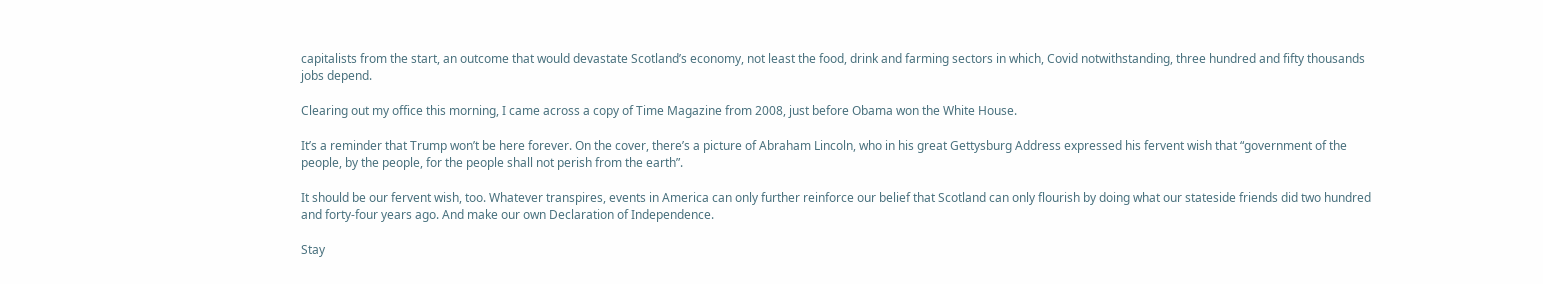capitalists from the start, an outcome that would devastate Scotland’s economy, not least the food, drink and farming sectors in which, Covid notwithstanding, three hundred and fifty thousands jobs depend.

Clearing out my office this morning, I came across a copy of Time Magazine from 2008, just before Obama won the White House.

It’s a reminder that Trump won’t be here forever. On the cover, there’s a picture of Abraham Lincoln, who in his great Gettysburg Address expressed his fervent wish that “government of the people, by the people, for the people shall not perish from the earth”.

It should be our fervent wish, too. Whatever transpires, events in America can only further reinforce our belief that Scotland can only flourish by doing what our stateside friends did two hundred and forty-four years ago. And make our own Declaration of Independence.

Stay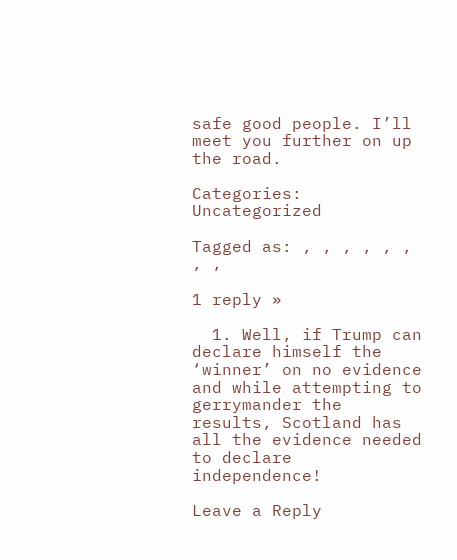safe good people. I’ll meet you further on up the road.

Categories: Uncategorized

Tagged as: , , , , , , , ,

1 reply »

  1. Well, if Trump can declare himself the ‘winner’ on no evidence and while attempting to gerrymander the results, Scotland has all the evidence needed to declare independence!

Leave a Reply